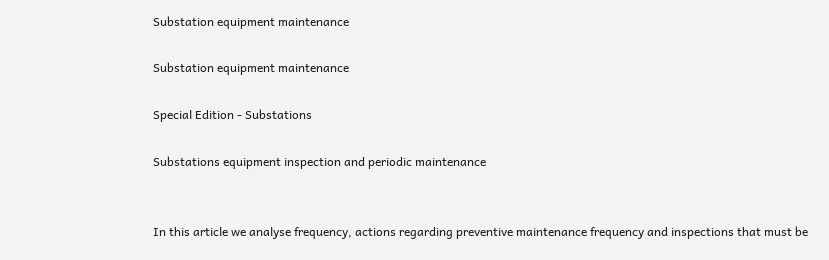Substation equipment maintenance

Substation equipment maintenance

Special Edition - Substations

Substations equipment inspection and periodic maintenance


In this article we analyse frequency, actions regarding preventive maintenance frequency and inspections that must be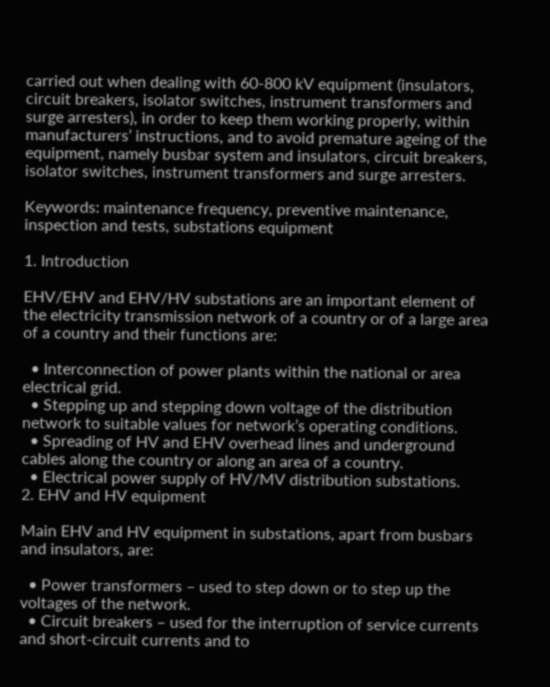carried out when dealing with 60-800 kV equipment (insulators, circuit breakers, isolator switches, instrument transformers and surge arresters), in order to keep them working properly, within manufacturers’ instructions, and to avoid premature ageing of the equipment, namely busbar system and insulators, circuit breakers, isolator switches, instrument transformers and surge arresters.

Keywords: maintenance frequency, preventive maintenance, inspection and tests, substations equipment

1. Introduction

EHV/EHV and EHV/HV substations are an important element of the electricity transmission network of a country or of a large area of a country and their functions are:

  • Interconnection of power plants within the national or area electrical grid.
  • Stepping up and stepping down voltage of the distribution network to suitable values for network’s operating conditions.
  • Spreading of HV and EHV overhead lines and underground cables along the country or along an area of a country.
  • Electrical power supply of HV/MV distribution substations.
2. EHV and HV equipment

Main EHV and HV equipment in substations, apart from busbars and insulators, are:

  • Power transformers – used to step down or to step up the voltages of the network.
  • Circuit breakers – used for the interruption of service currents and short-circuit currents and to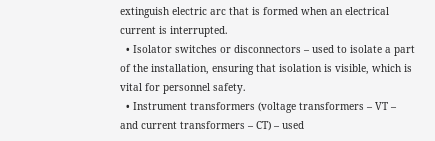extinguish electric arc that is formed when an electrical current is interrupted.
  • Isolator switches or disconnectors – used to isolate a part of the installation, ensuring that isolation is visible, which is vital for personnel safety.
  • Instrument transformers (voltage transformers – VT – and current transformers – CT) – used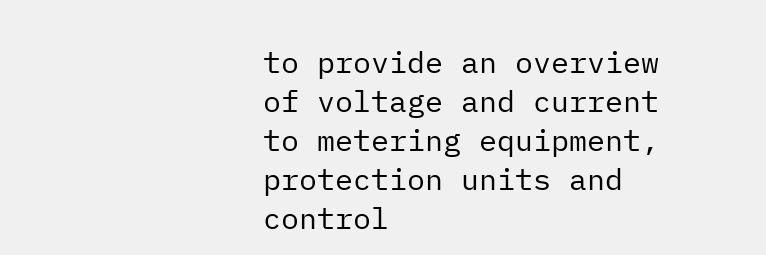to provide an overview of voltage and current to metering equipment, protection units and control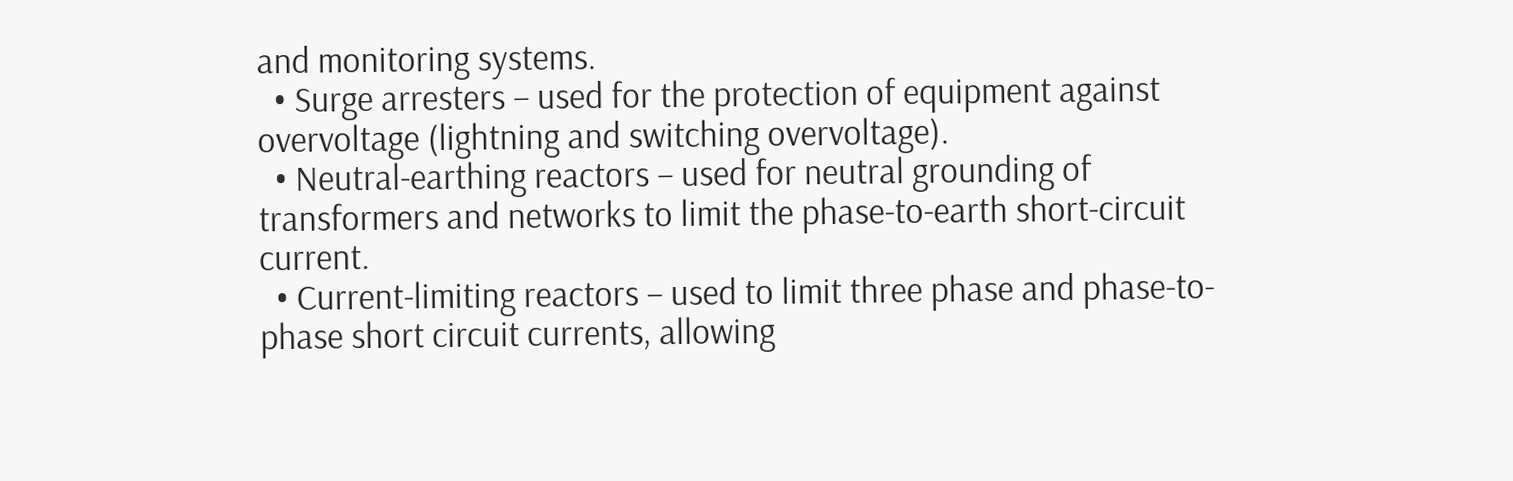and monitoring systems.
  • Surge arresters – used for the protection of equipment against overvoltage (lightning and switching overvoltage).
  • Neutral-earthing reactors – used for neutral grounding of transformers and networks to limit the phase-to-earth short-circuit current.
  • Current-limiting reactors – used to limit three phase and phase-to-phase short circuit currents, allowing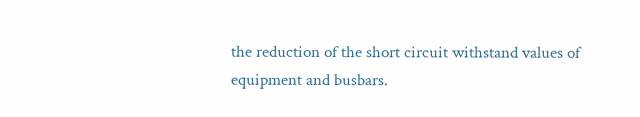the reduction of the short circuit withstand values of equipment and busbars.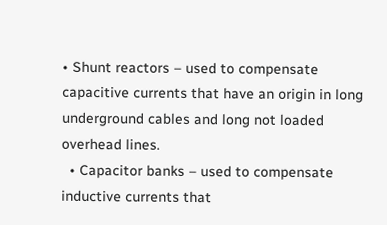• Shunt reactors – used to compensate capacitive currents that have an origin in long underground cables and long not loaded overhead lines.
  • Capacitor banks – used to compensate inductive currents that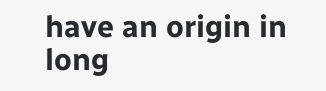have an origin in long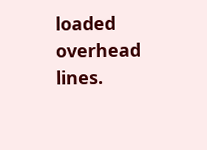loaded overhead lines.